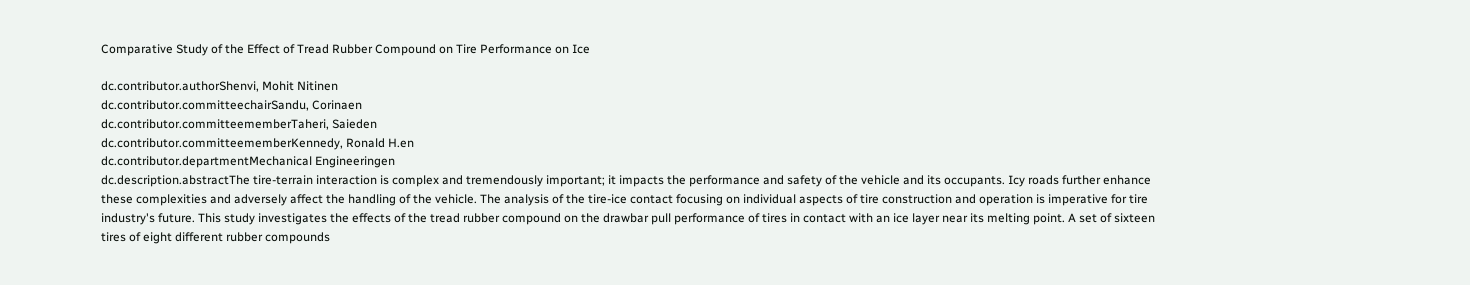Comparative Study of the Effect of Tread Rubber Compound on Tire Performance on Ice

dc.contributor.authorShenvi, Mohit Nitinen
dc.contributor.committeechairSandu, Corinaen
dc.contributor.committeememberTaheri, Saieden
dc.contributor.committeememberKennedy, Ronald H.en
dc.contributor.departmentMechanical Engineeringen
dc.description.abstractThe tire-terrain interaction is complex and tremendously important; it impacts the performance and safety of the vehicle and its occupants. Icy roads further enhance these complexities and adversely affect the handling of the vehicle. The analysis of the tire-ice contact focusing on individual aspects of tire construction and operation is imperative for tire industry's future. This study investigates the effects of the tread rubber compound on the drawbar pull performance of tires in contact with an ice layer near its melting point. A set of sixteen tires of eight different rubber compounds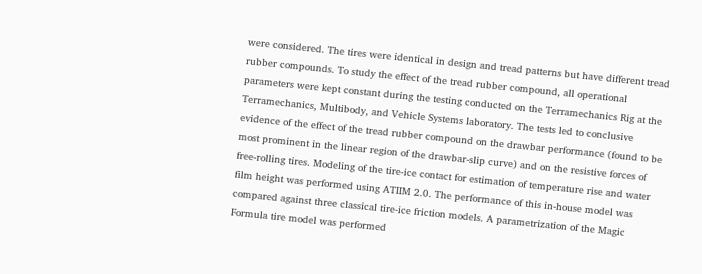were considered. The tires were identical in design and tread patterns but have different tread rubber compounds. To study the effect of the tread rubber compound, all operational parameters were kept constant during the testing conducted on the Terramechanics Rig at the Terramechanics, Multibody, and Vehicle Systems laboratory. The tests led to conclusive evidence of the effect of the tread rubber compound on the drawbar performance (found to be most prominent in the linear region of the drawbar-slip curve) and on the resistive forces of free-rolling tires. Modeling of the tire-ice contact for estimation of temperature rise and water film height was performed using ATIIM 2.0. The performance of this in-house model was compared against three classical tire-ice friction models. A parametrization of the Magic Formula tire model was performed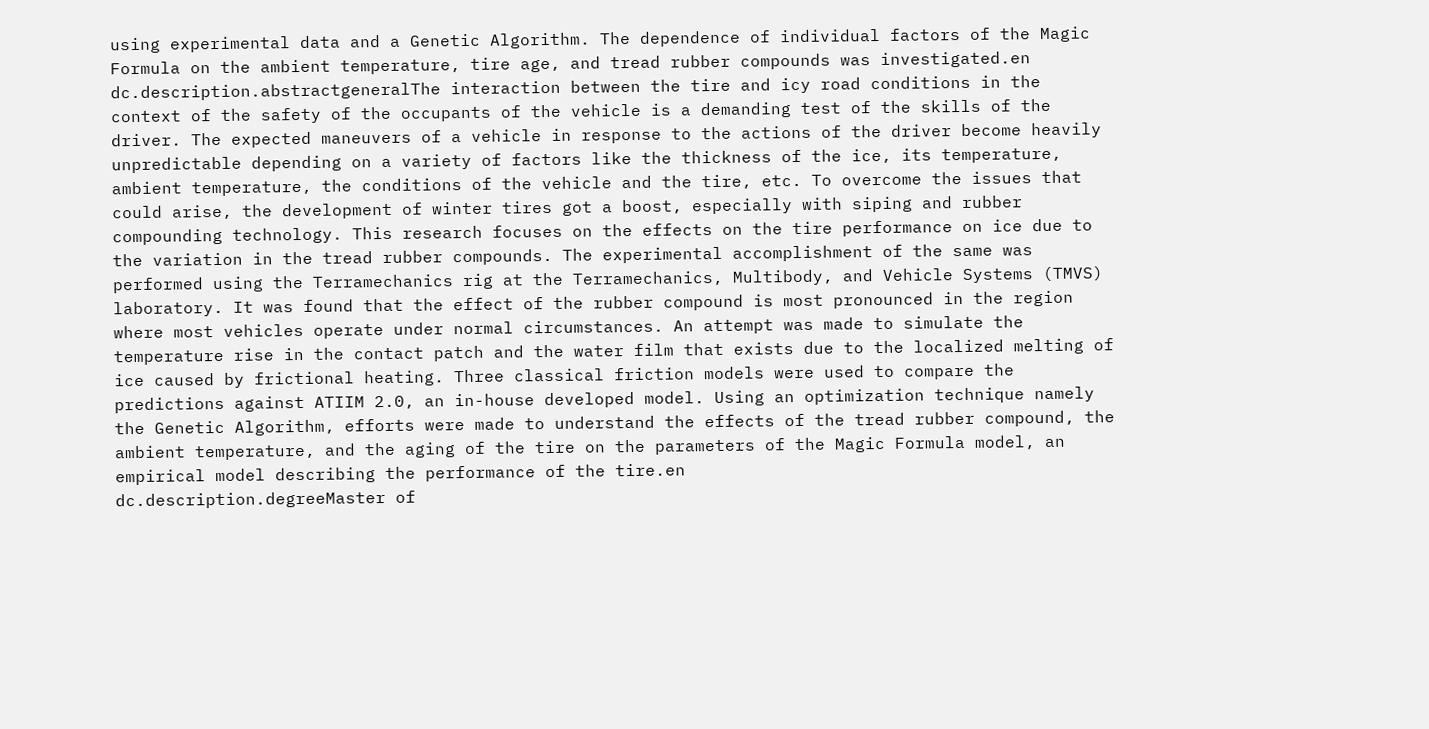using experimental data and a Genetic Algorithm. The dependence of individual factors of the Magic Formula on the ambient temperature, tire age, and tread rubber compounds was investigated.en
dc.description.abstractgeneralThe interaction between the tire and icy road conditions in the context of the safety of the occupants of the vehicle is a demanding test of the skills of the driver. The expected maneuvers of a vehicle in response to the actions of the driver become heavily unpredictable depending on a variety of factors like the thickness of the ice, its temperature, ambient temperature, the conditions of the vehicle and the tire, etc. To overcome the issues that could arise, the development of winter tires got a boost, especially with siping and rubber compounding technology. This research focuses on the effects on the tire performance on ice due to the variation in the tread rubber compounds. The experimental accomplishment of the same was performed using the Terramechanics rig at the Terramechanics, Multibody, and Vehicle Systems (TMVS) laboratory. It was found that the effect of the rubber compound is most pronounced in the region where most vehicles operate under normal circumstances. An attempt was made to simulate the temperature rise in the contact patch and the water film that exists due to the localized melting of ice caused by frictional heating. Three classical friction models were used to compare the predictions against ATIIM 2.0, an in-house developed model. Using an optimization technique namely the Genetic Algorithm, efforts were made to understand the effects of the tread rubber compound, the ambient temperature, and the aging of the tire on the parameters of the Magic Formula model, an empirical model describing the performance of the tire.en
dc.description.degreeMaster of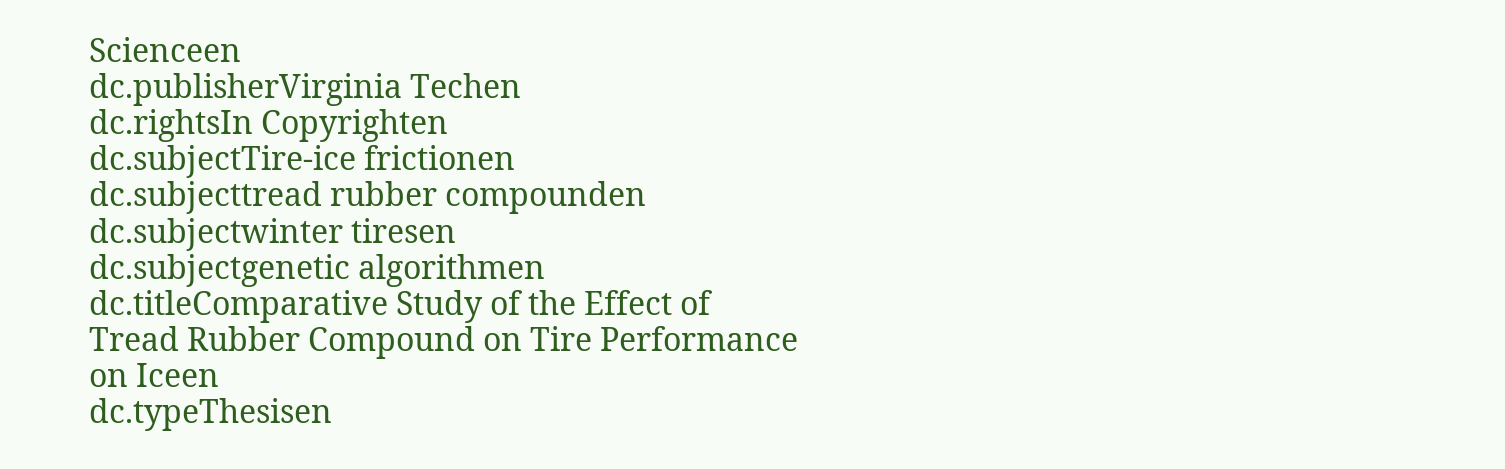Scienceen
dc.publisherVirginia Techen
dc.rightsIn Copyrighten
dc.subjectTire-ice frictionen
dc.subjecttread rubber compounden
dc.subjectwinter tiresen
dc.subjectgenetic algorithmen
dc.titleComparative Study of the Effect of Tread Rubber Compound on Tire Performance on Iceen
dc.typeThesisen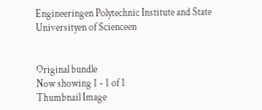Engineeringen Polytechnic Institute and State Universityen of Scienceen


Original bundle
Now showing 1 - 1 of 1
Thumbnail Image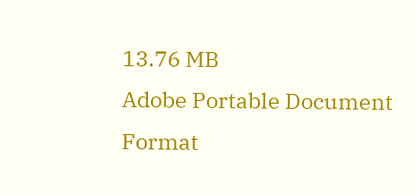13.76 MB
Adobe Portable Document Format